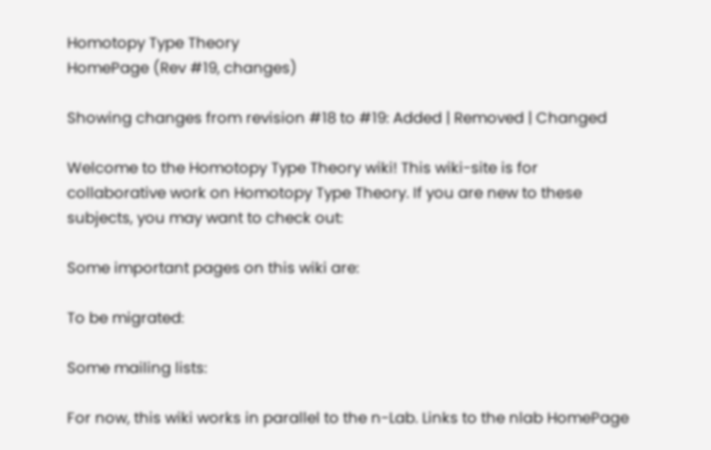Homotopy Type Theory
HomePage (Rev #19, changes)

Showing changes from revision #18 to #19: Added | Removed | Changed

Welcome to the Homotopy Type Theory wiki! This wiki-site is for collaborative work on Homotopy Type Theory. If you are new to these subjects, you may want to check out:

Some important pages on this wiki are:

To be migrated:

Some mailing lists:

For now, this wiki works in parallel to the n-Lab. Links to the nlab HomePage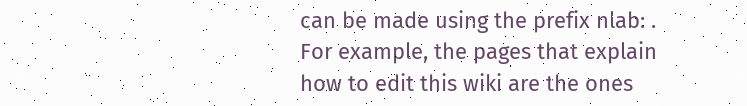can be made using the prefix nlab: . For example, the pages that explain how to edit this wiki are the ones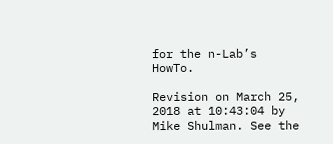for the n-Lab’s HowTo.

Revision on March 25, 2018 at 10:43:04 by Mike Shulman. See the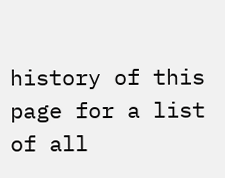history of this page for a list of all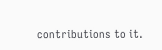contributions to it.